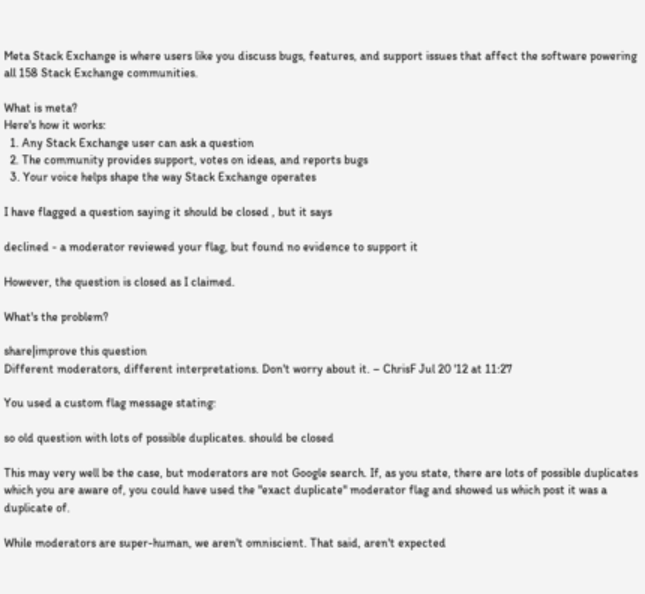Meta Stack Exchange is where users like you discuss bugs, features, and support issues that affect the software powering all 158 Stack Exchange communities.

What is meta?
Here's how it works:
  1. Any Stack Exchange user can ask a question
  2. The community provides support, votes on ideas, and reports bugs
  3. Your voice helps shape the way Stack Exchange operates

I have flagged a question saying it should be closed , but it says

declined - a moderator reviewed your flag, but found no evidence to support it

However, the question is closed as I claimed.

What's the problem?

share|improve this question
Different moderators, different interpretations. Don't worry about it. – ChrisF Jul 20 '12 at 11:27

You used a custom flag message stating:

so old question with lots of possible duplicates. should be closed

This may very well be the case, but moderators are not Google search. If, as you state, there are lots of possible duplicates which you are aware of, you could have used the "exact duplicate" moderator flag and showed us which post it was a duplicate of.

While moderators are super-human, we aren't omniscient. That said, aren't expected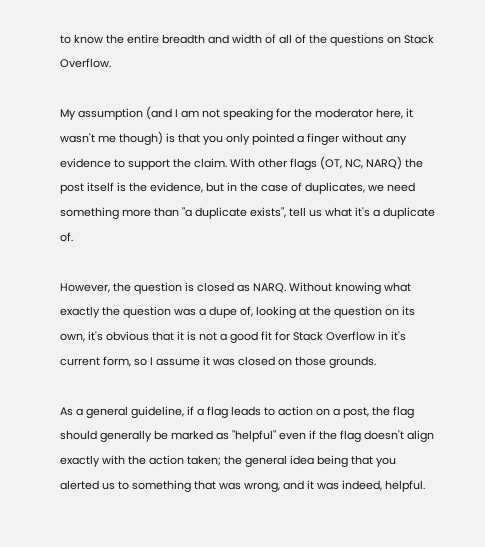to know the entire breadth and width of all of the questions on Stack Overflow.

My assumption (and I am not speaking for the moderator here, it wasn't me though) is that you only pointed a finger without any evidence to support the claim. With other flags (OT, NC, NARQ) the post itself is the evidence, but in the case of duplicates, we need something more than "a duplicate exists", tell us what it's a duplicate of.

However, the question is closed as NARQ. Without knowing what exactly the question was a dupe of, looking at the question on its own, it's obvious that it is not a good fit for Stack Overflow in it's current form, so I assume it was closed on those grounds.

As a general guideline, if a flag leads to action on a post, the flag should generally be marked as "helpful" even if the flag doesn't align exactly with the action taken; the general idea being that you alerted us to something that was wrong, and it was indeed, helpful.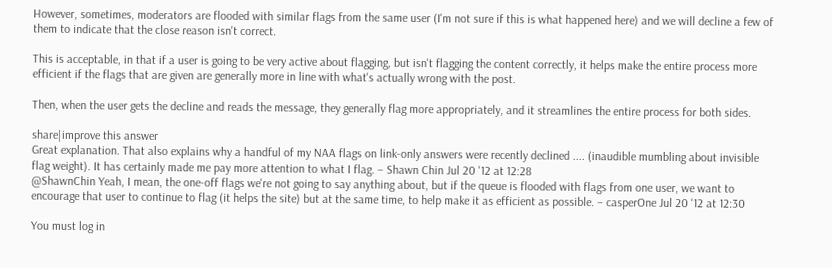However, sometimes, moderators are flooded with similar flags from the same user (I'm not sure if this is what happened here) and we will decline a few of them to indicate that the close reason isn't correct.

This is acceptable, in that if a user is going to be very active about flagging, but isn't flagging the content correctly, it helps make the entire process more efficient if the flags that are given are generally more in line with what's actually wrong with the post.

Then, when the user gets the decline and reads the message, they generally flag more appropriately, and it streamlines the entire process for both sides.

share|improve this answer
Great explanation. That also explains why a handful of my NAA flags on link-only answers were recently declined .... (inaudible mumbling about invisible flag weight). It has certainly made me pay more attention to what I flag. – Shawn Chin Jul 20 '12 at 12:28
@ShawnChin Yeah, I mean, the one-off flags we're not going to say anything about, but if the queue is flooded with flags from one user, we want to encourage that user to continue to flag (it helps the site) but at the same time, to help make it as efficient as possible. – casperOne Jul 20 '12 at 12:30

You must log in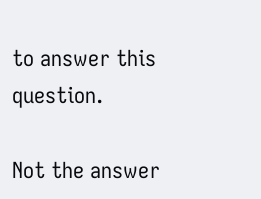to answer this question.

Not the answer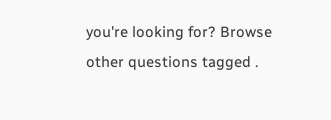you're looking for? Browse other questions tagged .